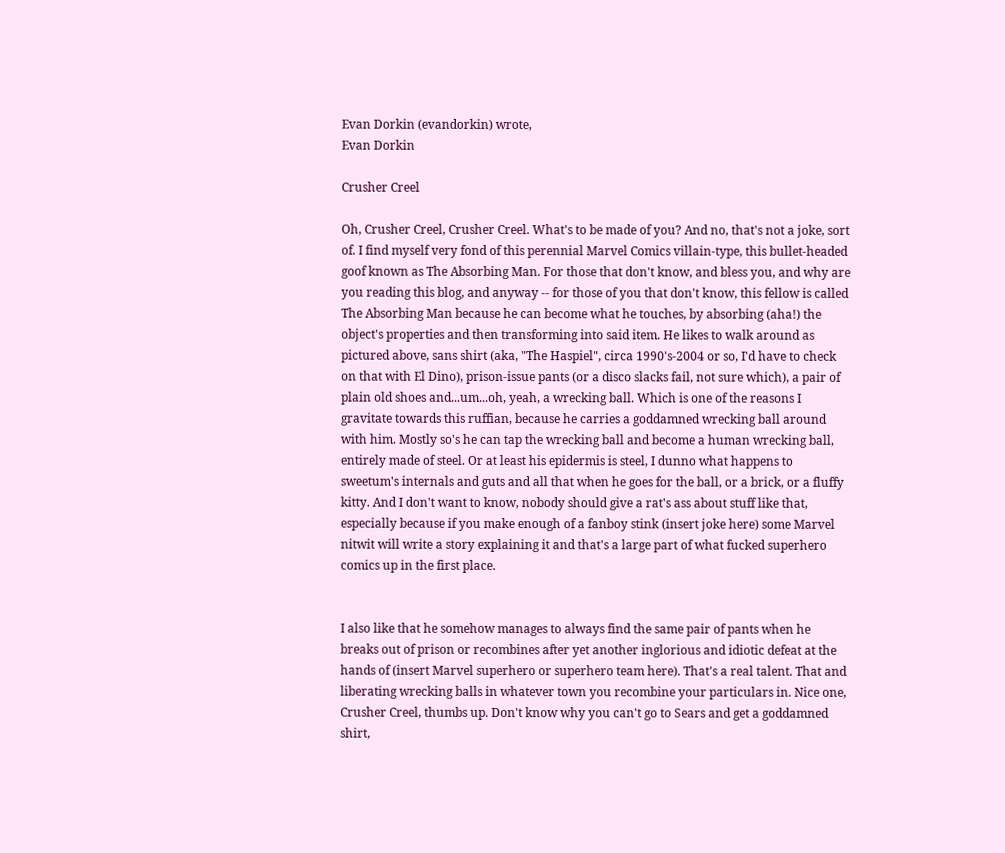Evan Dorkin (evandorkin) wrote,
Evan Dorkin

Crusher Creel

Oh, Crusher Creel, Crusher Creel. What's to be made of you? And no, that's not a joke, sort of. I find myself very fond of this perennial Marvel Comics villain-type, this bullet-headed goof known as The Absorbing Man. For those that don't know, and bless you, and why are you reading this blog, and anyway -- for those of you that don't know, this fellow is called The Absorbing Man because he can become what he touches, by absorbing (aha!) the object's properties and then transforming into said item. He likes to walk around as pictured above, sans shirt (aka, "The Haspiel", circa 1990's-2004 or so, I'd have to check on that with El Dino), prison-issue pants (or a disco slacks fail, not sure which), a pair of plain old shoes and...um...oh, yeah, a wrecking ball. Which is one of the reasons I gravitate towards this ruffian, because he carries a goddamned wrecking ball around with him. Mostly so's he can tap the wrecking ball and become a human wrecking ball, entirely made of steel. Or at least his epidermis is steel, I dunno what happens to sweetum's internals and guts and all that when he goes for the ball, or a brick, or a fluffy kitty. And I don't want to know, nobody should give a rat's ass about stuff like that, especially because if you make enough of a fanboy stink (insert joke here) some Marvel nitwit will write a story explaining it and that's a large part of what fucked superhero comics up in the first place.


I also like that he somehow manages to always find the same pair of pants when he breaks out of prison or recombines after yet another inglorious and idiotic defeat at the hands of (insert Marvel superhero or superhero team here). That's a real talent. That and liberating wrecking balls in whatever town you recombine your particulars in. Nice one, Crusher Creel, thumbs up. Don't know why you can't go to Sears and get a goddamned shirt,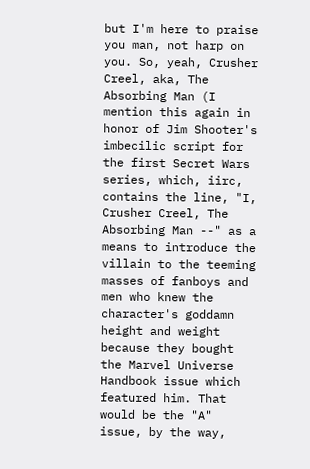but I'm here to praise you man, not harp on you. So, yeah, Crusher Creel, aka, The Absorbing Man (I mention this again in honor of Jim Shooter's imbecilic script for the first Secret Wars series, which, iirc, contains the line, "I, Crusher Creel, The Absorbing Man --" as a means to introduce the villain to the teeming masses of fanboys and men who knew the character's goddamn height and weight because they bought the Marvel Universe Handbook issue which featured him. That would be the "A" issue, by the way,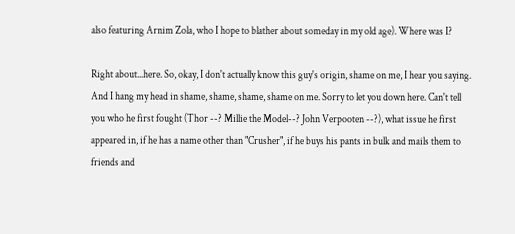also featuring Arnim Zola, who I hope to blather about someday in my old age). Where was I?

Right about...here. So, okay, I don't actually know this guy's origin, shame on me, I hear you saying. And I hang my head in shame, shame, shame, shame on me. Sorry to let you down here. Can't tell you who he first fought (Thor --? Millie the Model--? John Verpooten --?), what issue he first appeared in, if he has a name other than "Crusher", if he buys his pants in bulk and mails them to friends and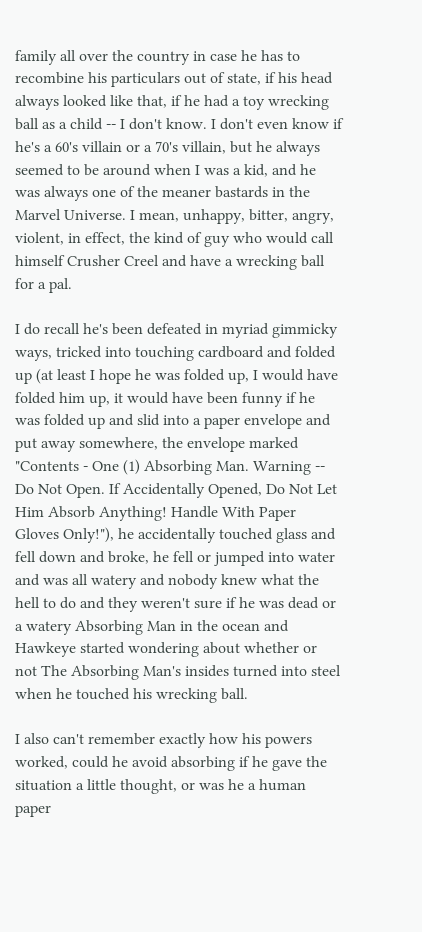family all over the country in case he has to recombine his particulars out of state, if his head always looked like that, if he had a toy wrecking ball as a child -- I don't know. I don't even know if he's a 60's villain or a 70's villain, but he always seemed to be around when I was a kid, and he was always one of the meaner bastards in the Marvel Universe. I mean, unhappy, bitter, angry, violent, in effect, the kind of guy who would call himself Crusher Creel and have a wrecking ball for a pal.

I do recall he's been defeated in myriad gimmicky ways, tricked into touching cardboard and folded up (at least I hope he was folded up, I would have folded him up, it would have been funny if he was folded up and slid into a paper envelope and put away somewhere, the envelope marked "Contents - One (1) Absorbing Man. Warning -- Do Not Open. If Accidentally Opened, Do Not Let Him Absorb Anything! Handle With Paper Gloves Only!"), he accidentally touched glass and fell down and broke, he fell or jumped into water and was all watery and nobody knew what the hell to do and they weren't sure if he was dead or a watery Absorbing Man in the ocean and Hawkeye started wondering about whether or not The Absorbing Man's insides turned into steel when he touched his wrecking ball.

I also can't remember exactly how his powers worked, could he avoid absorbing if he gave the situation a little thought, or was he a human paper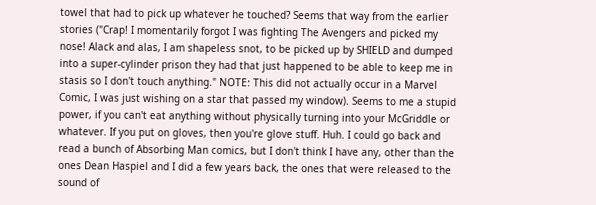towel that had to pick up whatever he touched? Seems that way from the earlier stories ("Crap! I momentarily forgot I was fighting The Avengers and picked my nose! Alack and alas, I am shapeless snot, to be picked up by SHIELD and dumped into a super-cylinder prison they had that just happened to be able to keep me in stasis so I don't touch anything." NOTE: This did not actually occur in a Marvel Comic, I was just wishing on a star that passed my window). Seems to me a stupid power, if you can't eat anything without physically turning into your McGriddle or whatever. If you put on gloves, then you're glove stuff. Huh. I could go back and read a bunch of Absorbing Man comics, but I don't think I have any, other than the ones Dean Haspiel and I did a few years back, the ones that were released to the sound of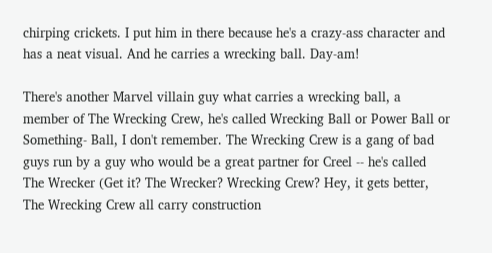chirping crickets. I put him in there because he's a crazy-ass character and has a neat visual. And he carries a wrecking ball. Day-am!

There's another Marvel villain guy what carries a wrecking ball, a member of The Wrecking Crew, he's called Wrecking Ball or Power Ball or Something- Ball, I don't remember. The Wrecking Crew is a gang of bad guys run by a guy who would be a great partner for Creel -- he's called The Wrecker (Get it? The Wrecker? Wrecking Crew? Hey, it gets better, The Wrecking Crew all carry construction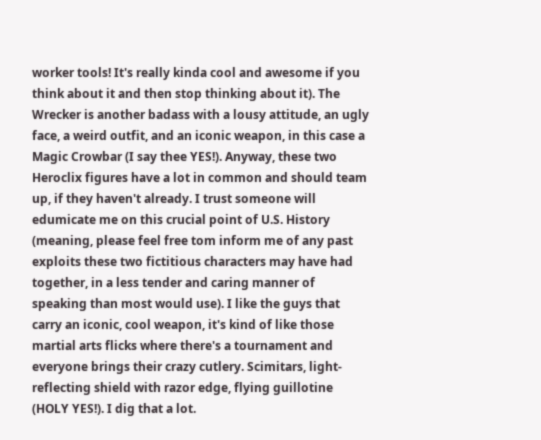worker tools! It's really kinda cool and awesome if you think about it and then stop thinking about it). The Wrecker is another badass with a lousy attitude, an ugly face, a weird outfit, and an iconic weapon, in this case a Magic Crowbar (I say thee YES!). Anyway, these two Heroclix figures have a lot in common and should team up, if they haven't already. I trust someone will edumicate me on this crucial point of U.S. History (meaning, please feel free tom inform me of any past exploits these two fictitious characters may have had together, in a less tender and caring manner of speaking than most would use). I like the guys that carry an iconic, cool weapon, it's kind of like those martial arts flicks where there's a tournament and everyone brings their crazy cutlery. Scimitars, light-reflecting shield with razor edge, flying guillotine (HOLY YES!). I dig that a lot.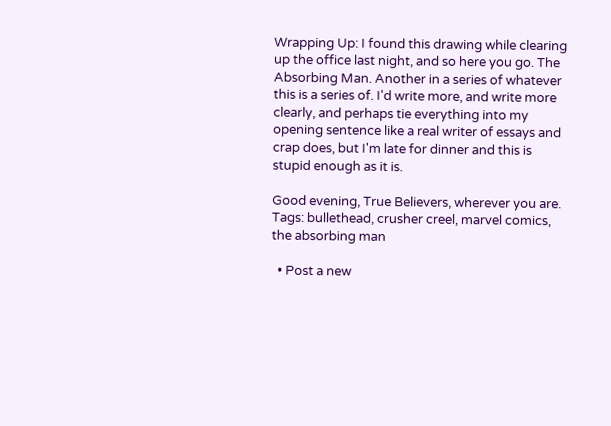Wrapping Up: I found this drawing while clearing up the office last night, and so here you go. The Absorbing Man. Another in a series of whatever this is a series of. I'd write more, and write more clearly, and perhaps tie everything into my opening sentence like a real writer of essays and crap does, but I'm late for dinner and this is stupid enough as it is.

Good evening, True Believers, wherever you are.
Tags: bullethead, crusher creel, marvel comics, the absorbing man

  • Post a new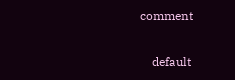comment


    default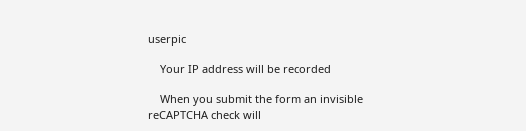userpic

    Your IP address will be recorded

    When you submit the form an invisible reCAPTCHA check will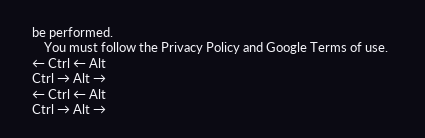be performed.
    You must follow the Privacy Policy and Google Terms of use.
← Ctrl ← Alt
Ctrl → Alt →
← Ctrl ← Alt
Ctrl → Alt →